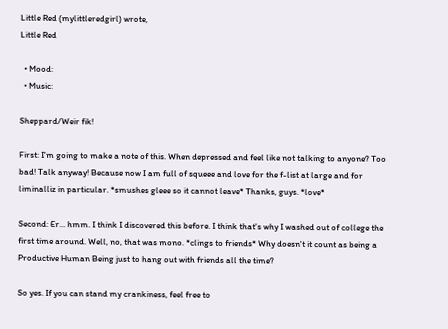Little Red (mylittleredgirl) wrote,
Little Red

  • Mood:
  • Music:

Sheppard/Weir fik!

First: I'm going to make a note of this. When depressed and feel like not talking to anyone? Too bad! Talk anyway! Because now I am full of squeee and love for the f-list at large and for liminalliz in particular. *smushes gleee so it cannot leave* Thanks, guys. *love*

Second: Er... hmm. I think I discovered this before. I think that's why I washed out of college the first time around. Well, no, that was mono. *clings to friends* Why doesn't it count as being a Productive Human Being just to hang out with friends all the time?

So yes. If you can stand my crankiness, feel free to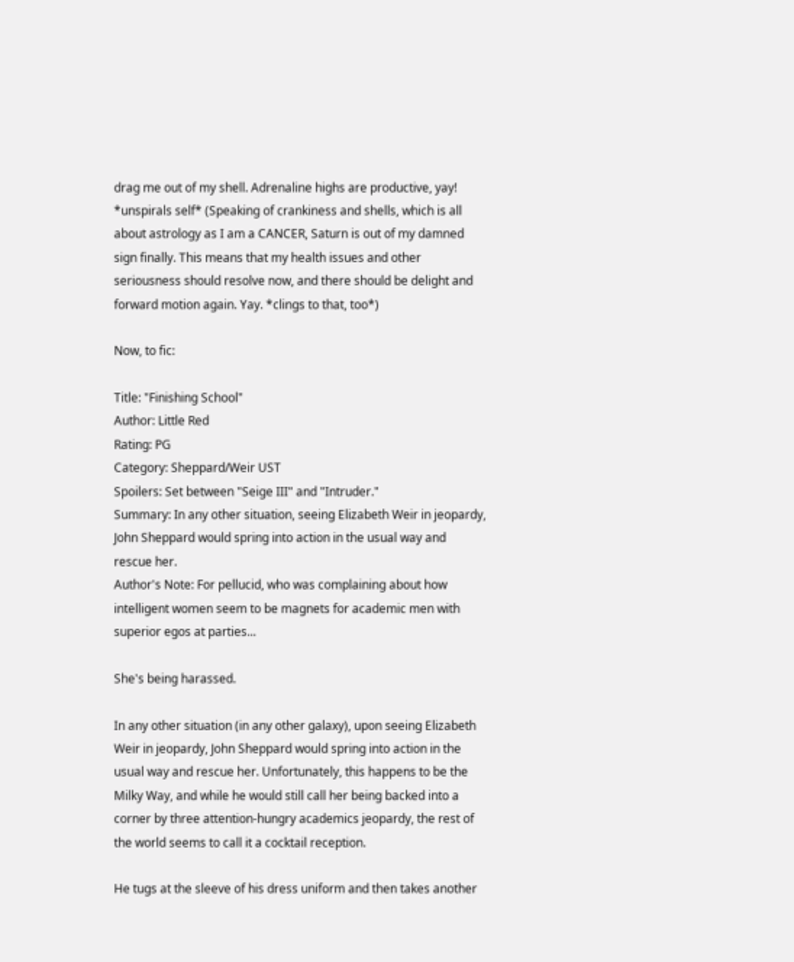drag me out of my shell. Adrenaline highs are productive, yay! *unspirals self* (Speaking of crankiness and shells, which is all about astrology as I am a CANCER, Saturn is out of my damned sign finally. This means that my health issues and other seriousness should resolve now, and there should be delight and forward motion again. Yay. *clings to that, too*)

Now, to fic:

Title: "Finishing School"
Author: Little Red
Rating: PG
Category: Sheppard/Weir UST
Spoilers: Set between "Seige III" and "Intruder."
Summary: In any other situation, seeing Elizabeth Weir in jeopardy, John Sheppard would spring into action in the usual way and rescue her.
Author's Note: For pellucid, who was complaining about how intelligent women seem to be magnets for academic men with superior egos at parties...

She's being harassed.

In any other situation (in any other galaxy), upon seeing Elizabeth Weir in jeopardy, John Sheppard would spring into action in the usual way and rescue her. Unfortunately, this happens to be the Milky Way, and while he would still call her being backed into a corner by three attention-hungry academics jeopardy, the rest of the world seems to call it a cocktail reception.

He tugs at the sleeve of his dress uniform and then takes another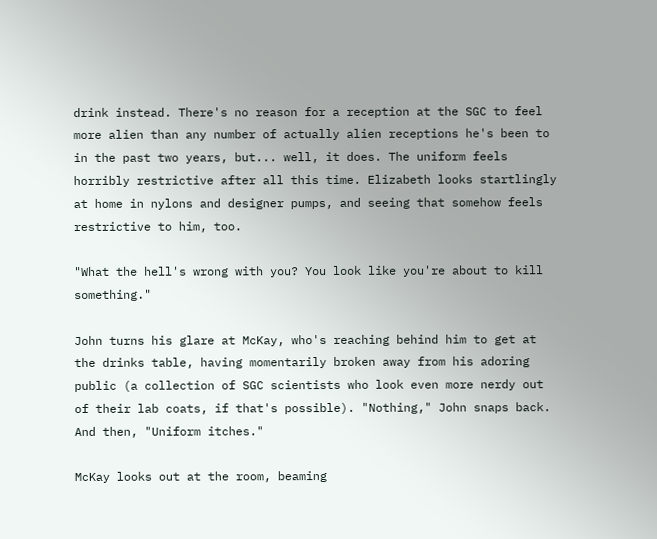drink instead. There's no reason for a reception at the SGC to feel more alien than any number of actually alien receptions he's been to in the past two years, but... well, it does. The uniform feels horribly restrictive after all this time. Elizabeth looks startlingly at home in nylons and designer pumps, and seeing that somehow feels restrictive to him, too.

"What the hell's wrong with you? You look like you're about to kill something."

John turns his glare at McKay, who's reaching behind him to get at the drinks table, having momentarily broken away from his adoring public (a collection of SGC scientists who look even more nerdy out of their lab coats, if that's possible). "Nothing," John snaps back. And then, "Uniform itches."

McKay looks out at the room, beaming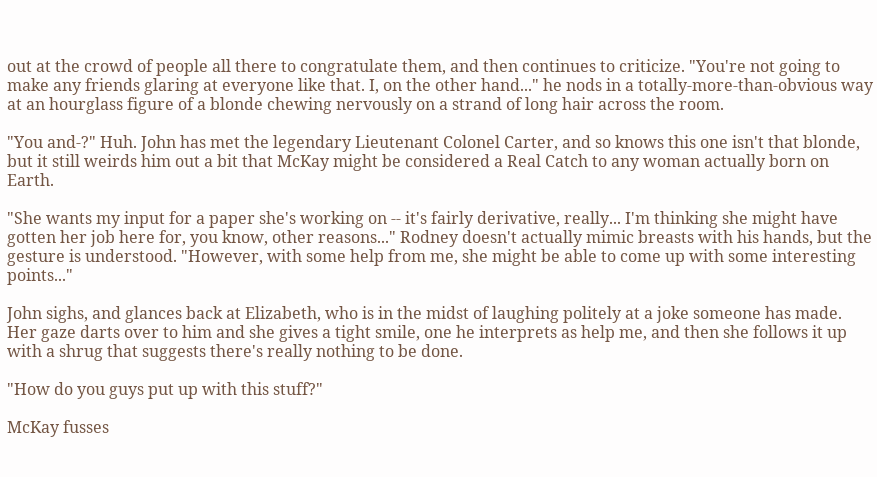out at the crowd of people all there to congratulate them, and then continues to criticize. "You're not going to make any friends glaring at everyone like that. I, on the other hand..." he nods in a totally-more-than-obvious way at an hourglass figure of a blonde chewing nervously on a strand of long hair across the room.

"You and-?" Huh. John has met the legendary Lieutenant Colonel Carter, and so knows this one isn't that blonde, but it still weirds him out a bit that McKay might be considered a Real Catch to any woman actually born on Earth.

"She wants my input for a paper she's working on -- it's fairly derivative, really... I'm thinking she might have gotten her job here for, you know, other reasons..." Rodney doesn't actually mimic breasts with his hands, but the gesture is understood. "However, with some help from me, she might be able to come up with some interesting points..."

John sighs, and glances back at Elizabeth, who is in the midst of laughing politely at a joke someone has made. Her gaze darts over to him and she gives a tight smile, one he interprets as help me, and then she follows it up with a shrug that suggests there's really nothing to be done.

"How do you guys put up with this stuff?"

McKay fusses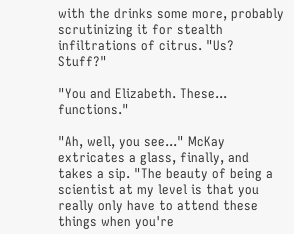with the drinks some more, probably scrutinizing it for stealth infiltrations of citrus. "Us? Stuff?"

"You and Elizabeth. These... functions."

"Ah, well, you see..." McKay extricates a glass, finally, and takes a sip. "The beauty of being a scientist at my level is that you really only have to attend these things when you're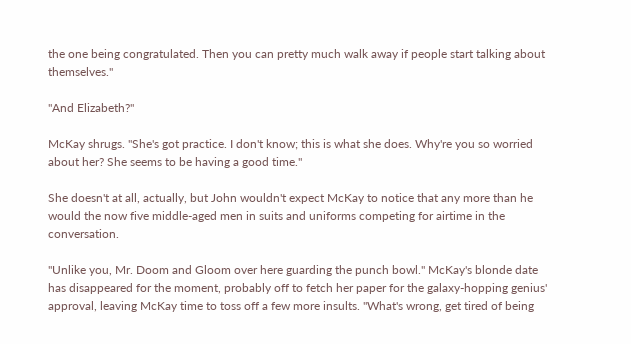the one being congratulated. Then you can pretty much walk away if people start talking about themselves."

"And Elizabeth?"

McKay shrugs. "She's got practice. I don't know; this is what she does. Why're you so worried about her? She seems to be having a good time."

She doesn't at all, actually, but John wouldn't expect McKay to notice that any more than he would the now five middle-aged men in suits and uniforms competing for airtime in the conversation.

"Unlike you, Mr. Doom and Gloom over here guarding the punch bowl." McKay's blonde date has disappeared for the moment, probably off to fetch her paper for the galaxy-hopping genius' approval, leaving McKay time to toss off a few more insults. "What's wrong, get tired of being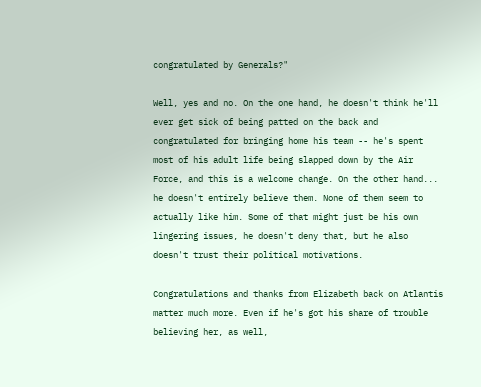congratulated by Generals?"

Well, yes and no. On the one hand, he doesn't think he'll ever get sick of being patted on the back and congratulated for bringing home his team -- he's spent most of his adult life being slapped down by the Air Force, and this is a welcome change. On the other hand... he doesn't entirely believe them. None of them seem to actually like him. Some of that might just be his own lingering issues, he doesn't deny that, but he also doesn't trust their political motivations.

Congratulations and thanks from Elizabeth back on Atlantis matter much more. Even if he's got his share of trouble believing her, as well,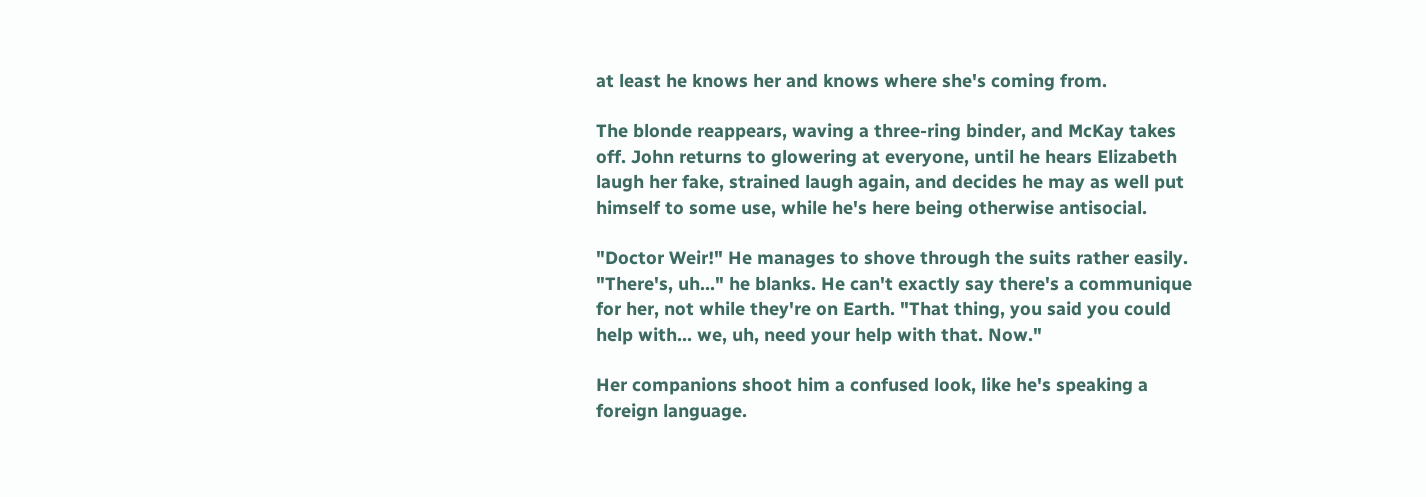at least he knows her and knows where she's coming from.

The blonde reappears, waving a three-ring binder, and McKay takes off. John returns to glowering at everyone, until he hears Elizabeth laugh her fake, strained laugh again, and decides he may as well put himself to some use, while he's here being otherwise antisocial.

"Doctor Weir!" He manages to shove through the suits rather easily. "There's, uh..." he blanks. He can't exactly say there's a communique for her, not while they're on Earth. "That thing, you said you could help with... we, uh, need your help with that. Now."

Her companions shoot him a confused look, like he's speaking a foreign language.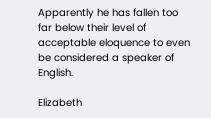Apparently he has fallen too far below their level of acceptable eloquence to even be considered a speaker of English.

Elizabeth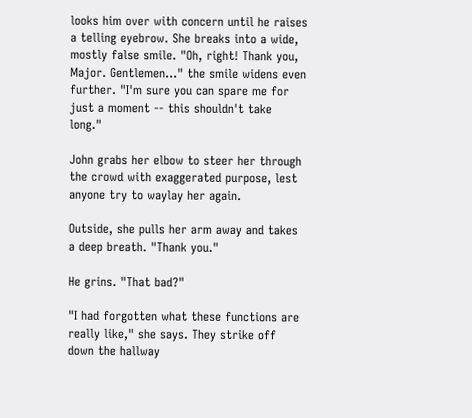looks him over with concern until he raises a telling eyebrow. She breaks into a wide, mostly false smile. "Oh, right! Thank you, Major. Gentlemen..." the smile widens even further. "I'm sure you can spare me for just a moment -- this shouldn't take long."

John grabs her elbow to steer her through the crowd with exaggerated purpose, lest anyone try to waylay her again.

Outside, she pulls her arm away and takes a deep breath. "Thank you."

He grins. "That bad?"

"I had forgotten what these functions are really like," she says. They strike off down the hallway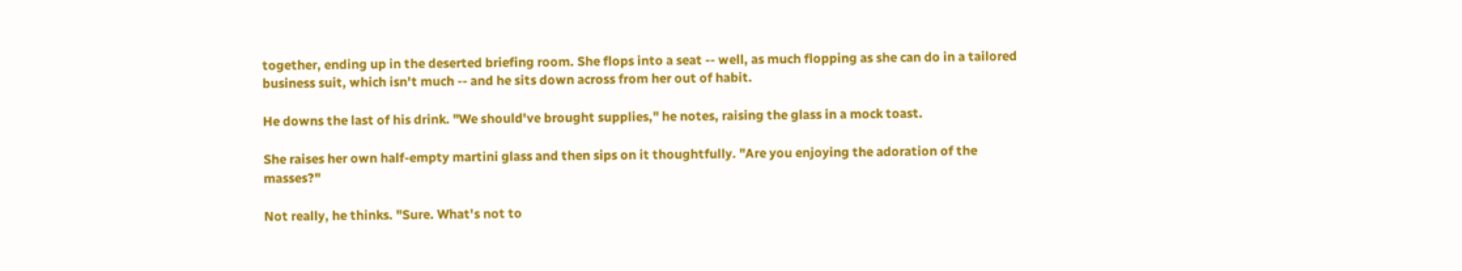together, ending up in the deserted briefing room. She flops into a seat -- well, as much flopping as she can do in a tailored business suit, which isn't much -- and he sits down across from her out of habit.

He downs the last of his drink. "We should've brought supplies," he notes, raising the glass in a mock toast.

She raises her own half-empty martini glass and then sips on it thoughtfully. "Are you enjoying the adoration of the masses?"

Not really, he thinks. "Sure. What's not to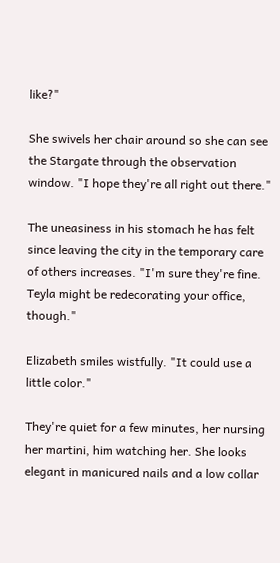like?"

She swivels her chair around so she can see the Stargate through the observation window. "I hope they're all right out there."

The uneasiness in his stomach he has felt since leaving the city in the temporary care of others increases. "I'm sure they're fine. Teyla might be redecorating your office, though."

Elizabeth smiles wistfully. "It could use a little color."

They're quiet for a few minutes, her nursing her martini, him watching her. She looks elegant in manicured nails and a low collar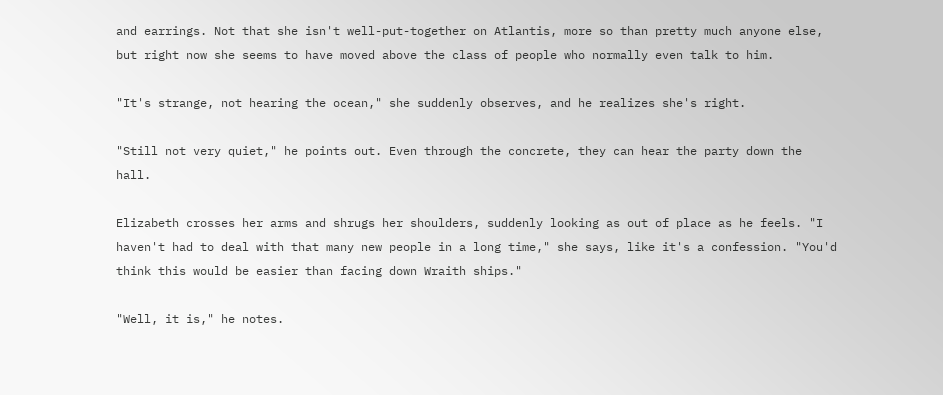and earrings. Not that she isn't well-put-together on Atlantis, more so than pretty much anyone else, but right now she seems to have moved above the class of people who normally even talk to him.

"It's strange, not hearing the ocean," she suddenly observes, and he realizes she's right.

"Still not very quiet," he points out. Even through the concrete, they can hear the party down the hall.

Elizabeth crosses her arms and shrugs her shoulders, suddenly looking as out of place as he feels. "I haven't had to deal with that many new people in a long time," she says, like it's a confession. "You'd think this would be easier than facing down Wraith ships."

"Well, it is," he notes.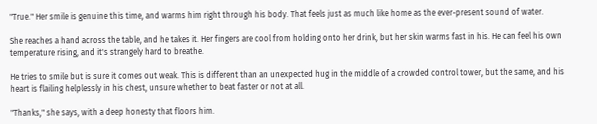"True." Her smile is genuine this time, and warms him right through his body. That feels just as much like home as the ever-present sound of water.

She reaches a hand across the table, and he takes it. Her fingers are cool from holding onto her drink, but her skin warms fast in his. He can feel his own temperature rising, and it's strangely hard to breathe.

He tries to smile but is sure it comes out weak. This is different than an unexpected hug in the middle of a crowded control tower, but the same, and his heart is flailing helplessly in his chest, unsure whether to beat faster or not at all.

"Thanks," she says, with a deep honesty that floors him.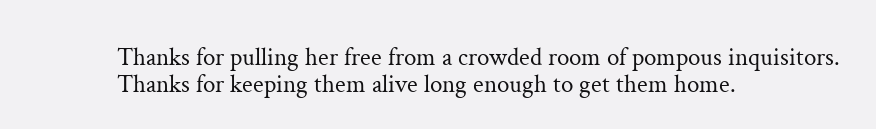Thanks for pulling her free from a crowded room of pompous inquisitors. Thanks for keeping them alive long enough to get them home.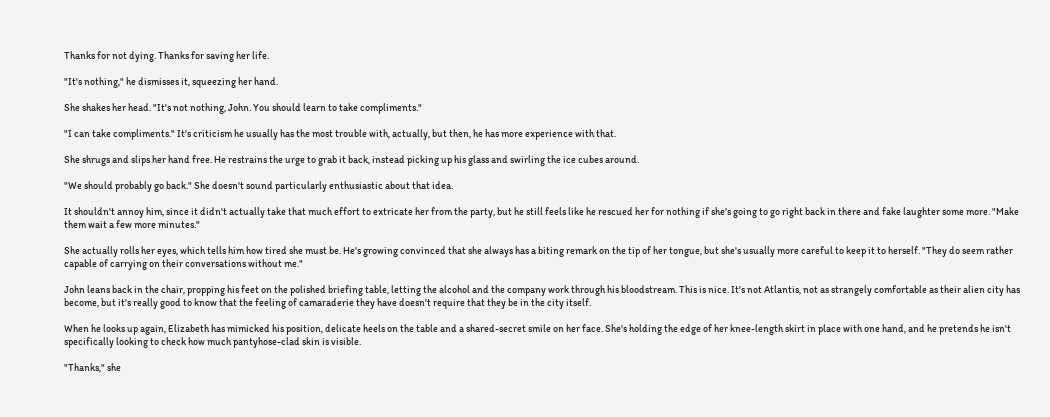Thanks for not dying. Thanks for saving her life.

"It's nothing," he dismisses it, squeezing her hand.

She shakes her head. "It's not nothing, John. You should learn to take compliments."

"I can take compliments." It's criticism he usually has the most trouble with, actually, but then, he has more experience with that.

She shrugs and slips her hand free. He restrains the urge to grab it back, instead picking up his glass and swirling the ice cubes around.

"We should probably go back." She doesn't sound particularly enthusiastic about that idea.

It shouldn't annoy him, since it didn't actually take that much effort to extricate her from the party, but he still feels like he rescued her for nothing if she's going to go right back in there and fake laughter some more. "Make them wait a few more minutes."

She actually rolls her eyes, which tells him how tired she must be. He's growing convinced that she always has a biting remark on the tip of her tongue, but she's usually more careful to keep it to herself. "They do seem rather capable of carrying on their conversations without me."

John leans back in the chair, propping his feet on the polished briefing table, letting the alcohol and the company work through his bloodstream. This is nice. It's not Atlantis, not as strangely comfortable as their alien city has become, but it's really good to know that the feeling of camaraderie they have doesn't require that they be in the city itself.

When he looks up again, Elizabeth has mimicked his position, delicate heels on the table and a shared-secret smile on her face. She's holding the edge of her knee-length skirt in place with one hand, and he pretends he isn't specifically looking to check how much pantyhose-clad skin is visible.

"Thanks," she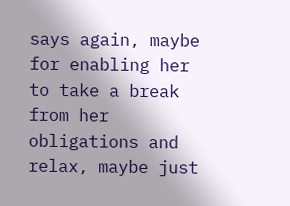says again, maybe for enabling her to take a break from her obligations and relax, maybe just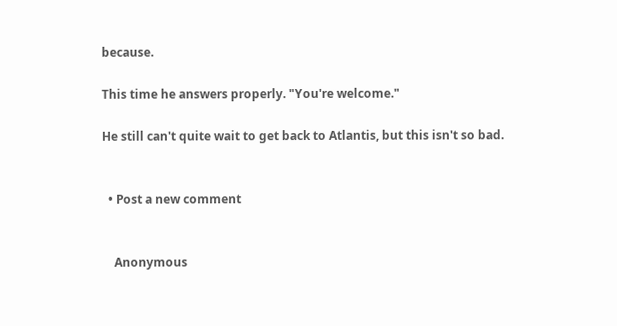because.

This time he answers properly. "You're welcome."

He still can't quite wait to get back to Atlantis, but this isn't so bad.


  • Post a new comment


    Anonymous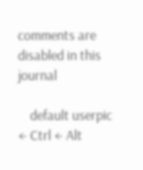comments are disabled in this journal

    default userpic
← Ctrl ← Alt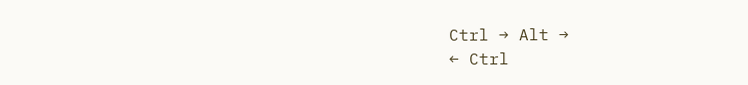Ctrl → Alt →
← Ctrl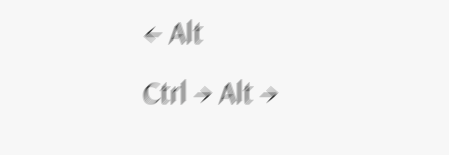← Alt
Ctrl → Alt →